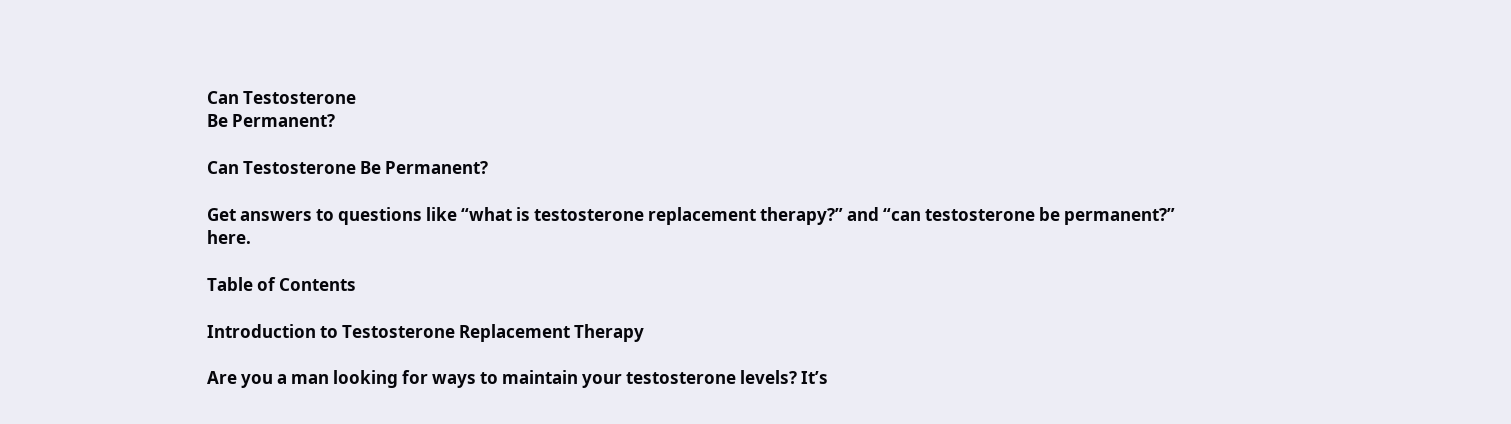Can Testosterone
Be Permanent?

Can Testosterone Be Permanent?

Get answers to questions like “what is testosterone replacement therapy?” and “can testosterone be permanent?” here.

Table of Contents

Introduction to Testosterone Replacement Therapy

Are you a man looking for ways to maintain your testosterone levels? It’s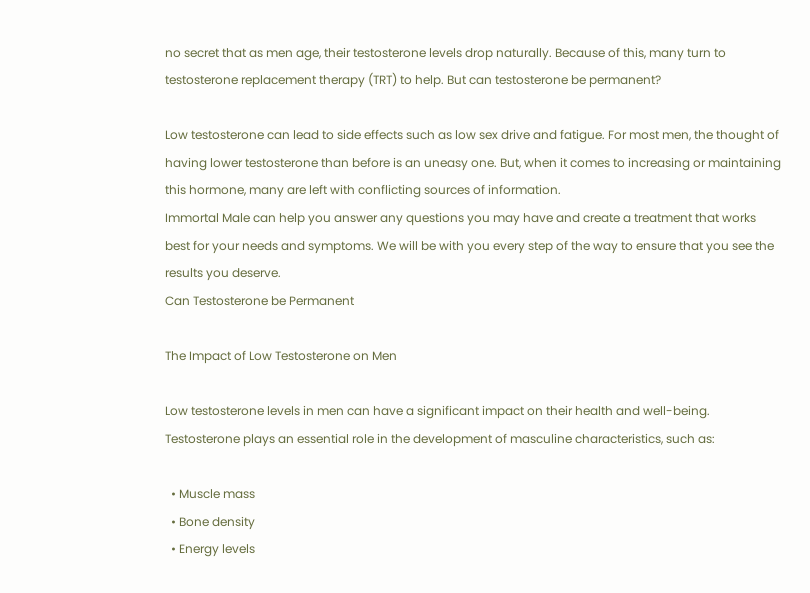no secret that as men age, their testosterone levels drop naturally. Because of this, many turn to testosterone replacement therapy (TRT) to help. But can testosterone be permanent?

Low testosterone can lead to side effects such as low sex drive and fatigue. For most men, the thought of having lower testosterone than before is an uneasy one. But, when it comes to increasing or maintaining this hormone, many are left with conflicting sources of information.
Immortal Male can help you answer any questions you may have and create a treatment that works best for your needs and symptoms. We will be with you every step of the way to ensure that you see the results you deserve.
Can Testosterone be Permanent

The Impact of Low Testosterone on Men

Low testosterone levels in men can have a significant impact on their health and well-being. Testosterone plays an essential role in the development of masculine characteristics, such as:

  • Muscle mass
  • Bone density
  • Energy levels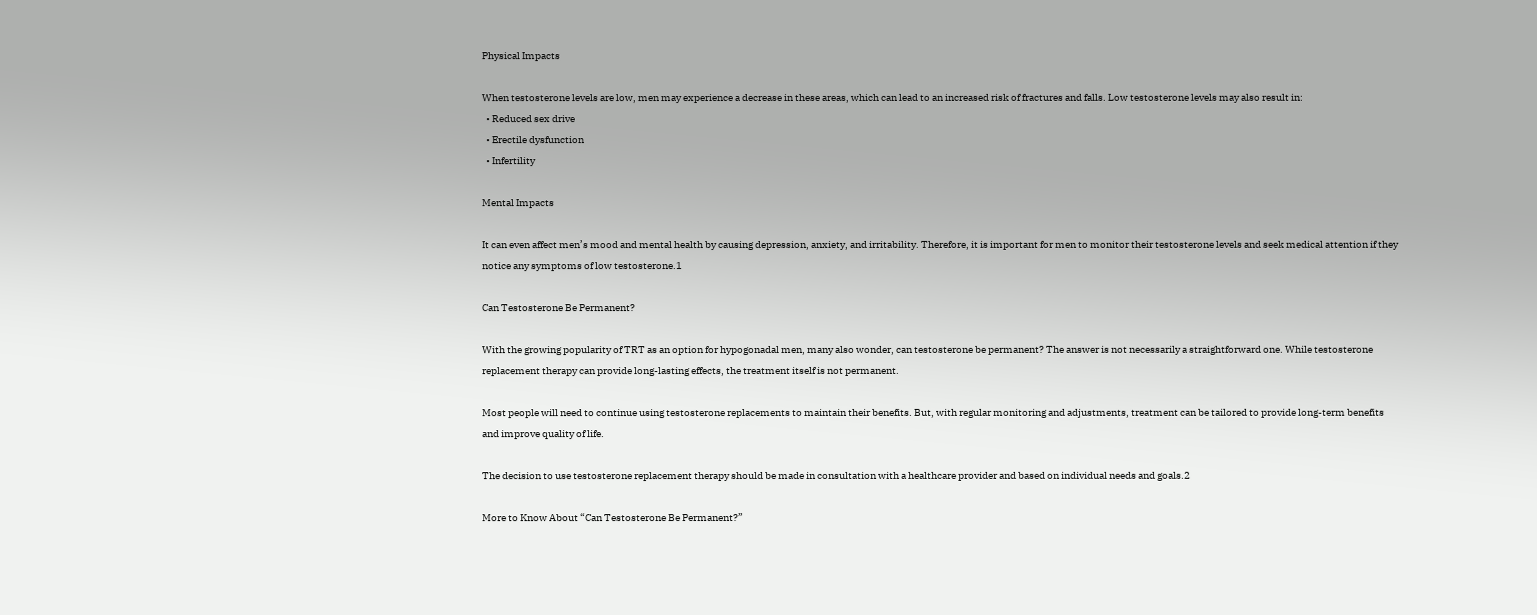Physical Impacts

When testosterone levels are low, men may experience a decrease in these areas, which can lead to an increased risk of fractures and falls. Low testosterone levels may also result in:
  • Reduced sex drive
  • Erectile dysfunction
  • Infertility

Mental Impacts

It can even affect men’s mood and mental health by causing depression, anxiety, and irritability. Therefore, it is important for men to monitor their testosterone levels and seek medical attention if they notice any symptoms of low testosterone.1

Can Testosterone Be Permanent?

With the growing popularity of TRT as an option for hypogonadal men, many also wonder, can testosterone be permanent? The answer is not necessarily a straightforward one. While testosterone replacement therapy can provide long-lasting effects, the treatment itself is not permanent.

Most people will need to continue using testosterone replacements to maintain their benefits. But, with regular monitoring and adjustments, treatment can be tailored to provide long-term benefits and improve quality of life.

The decision to use testosterone replacement therapy should be made in consultation with a healthcare provider and based on individual needs and goals.2

More to Know About “Can Testosterone Be Permanent?”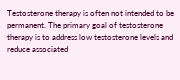Testosterone therapy is often not intended to be permanent. The primary goal of testosterone therapy is to address low testosterone levels and reduce associated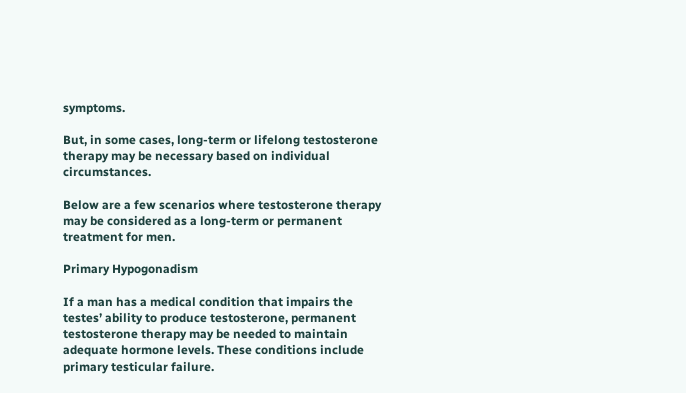symptoms.

But, in some cases, long-term or lifelong testosterone therapy may be necessary based on individual circumstances.

Below are a few scenarios where testosterone therapy may be considered as a long-term or permanent treatment for men.

Primary Hypogonadism

If a man has a medical condition that impairs the testes’ ability to produce testosterone, permanent testosterone therapy may be needed to maintain adequate hormone levels. These conditions include primary testicular failure.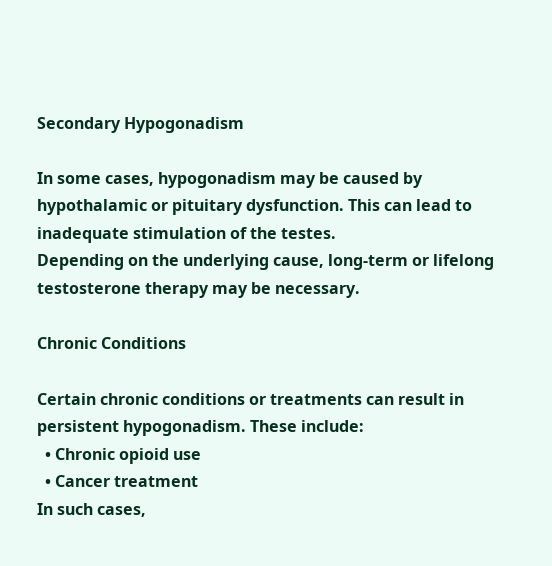Secondary Hypogonadism

In some cases, hypogonadism may be caused by hypothalamic or pituitary dysfunction. This can lead to inadequate stimulation of the testes.
Depending on the underlying cause, long-term or lifelong testosterone therapy may be necessary.

Chronic Conditions

Certain chronic conditions or treatments can result in persistent hypogonadism. These include:
  • Chronic opioid use
  • Cancer treatment
In such cases,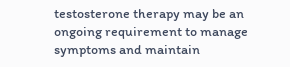testosterone therapy may be an ongoing requirement to manage symptoms and maintain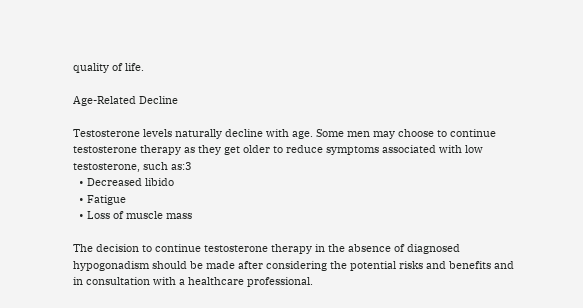quality of life.

Age-Related Decline

Testosterone levels naturally decline with age. Some men may choose to continue testosterone therapy as they get older to reduce symptoms associated with low testosterone, such as:3
  • Decreased libido
  • Fatigue
  • Loss of muscle mass

The decision to continue testosterone therapy in the absence of diagnosed hypogonadism should be made after considering the potential risks and benefits and in consultation with a healthcare professional.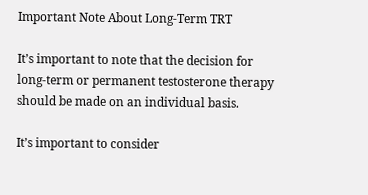Important Note About Long-Term TRT

It’s important to note that the decision for long-term or permanent testosterone therapy should be made on an individual basis.

It’s important to consider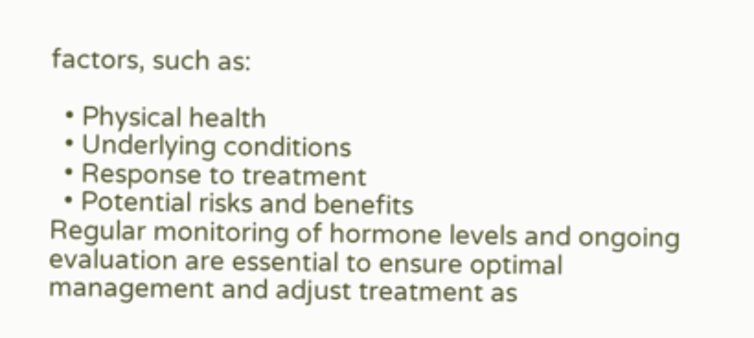factors, such as:

  • Physical health
  • Underlying conditions
  • Response to treatment
  • Potential risks and benefits
Regular monitoring of hormone levels and ongoing evaluation are essential to ensure optimal management and adjust treatment as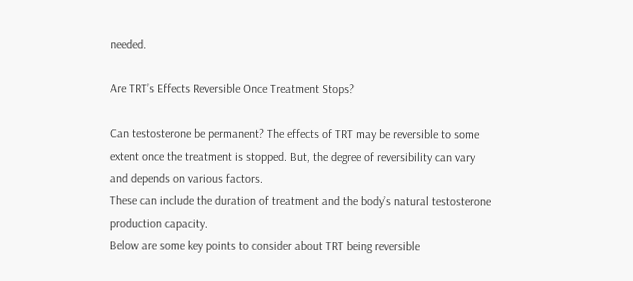needed.

Are TRT’s Effects Reversible Once Treatment Stops?

Can testosterone be permanent? The effects of TRT may be reversible to some extent once the treatment is stopped. But, the degree of reversibility can vary and depends on various factors.
These can include the duration of treatment and the body’s natural testosterone production capacity.
Below are some key points to consider about TRT being reversible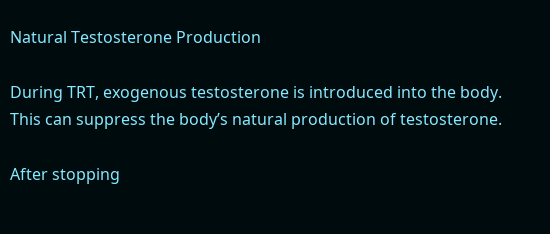Natural Testosterone Production

During TRT, exogenous testosterone is introduced into the body. This can suppress the body’s natural production of testosterone.

After stopping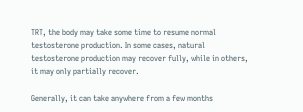TRT, the body may take some time to resume normal testosterone production. In some cases, natural testosterone production may recover fully, while in others, it may only partially recover.

Generally, it can take anywhere from a few months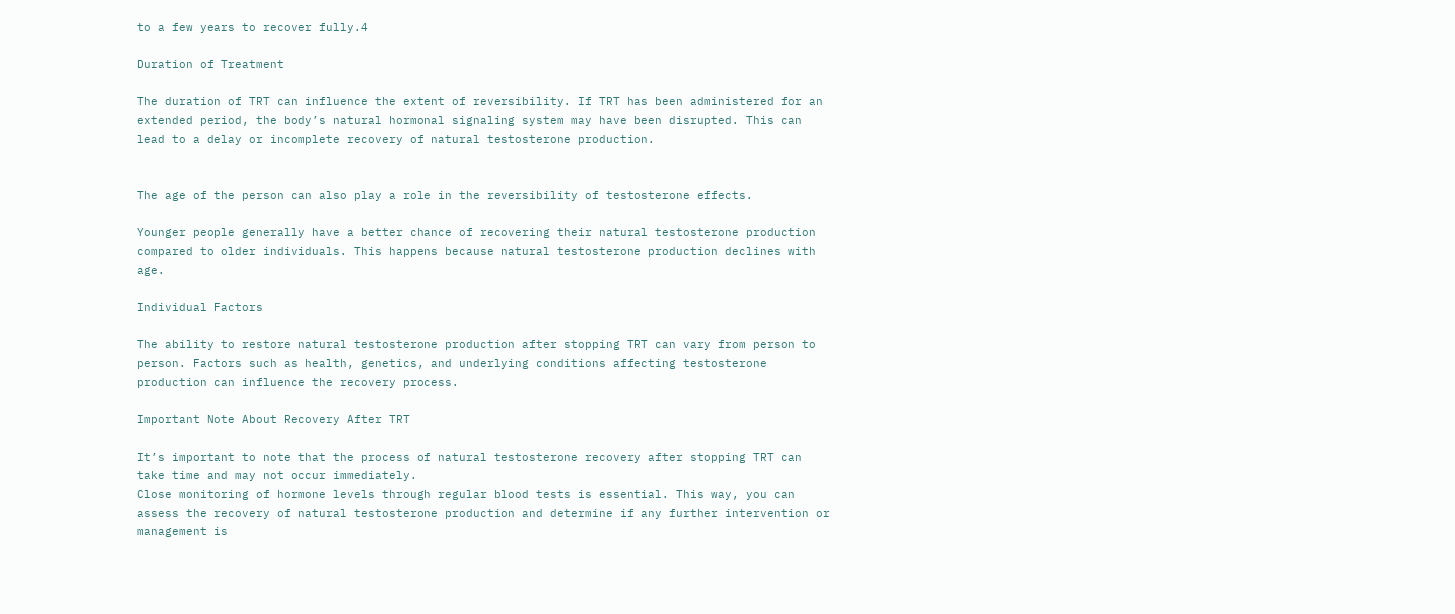to a few years to recover fully.4

Duration of Treatment

The duration of TRT can influence the extent of reversibility. If TRT has been administered for an extended period, the body’s natural hormonal signaling system may have been disrupted. This can lead to a delay or incomplete recovery of natural testosterone production.


The age of the person can also play a role in the reversibility of testosterone effects.

Younger people generally have a better chance of recovering their natural testosterone production compared to older individuals. This happens because natural testosterone production declines with age.

Individual Factors

The ability to restore natural testosterone production after stopping TRT can vary from person to person. Factors such as health, genetics, and underlying conditions affecting testosterone production can influence the recovery process.

Important Note About Recovery After TRT

It’s important to note that the process of natural testosterone recovery after stopping TRT can take time and may not occur immediately.
Close monitoring of hormone levels through regular blood tests is essential. This way, you can assess the recovery of natural testosterone production and determine if any further intervention or management is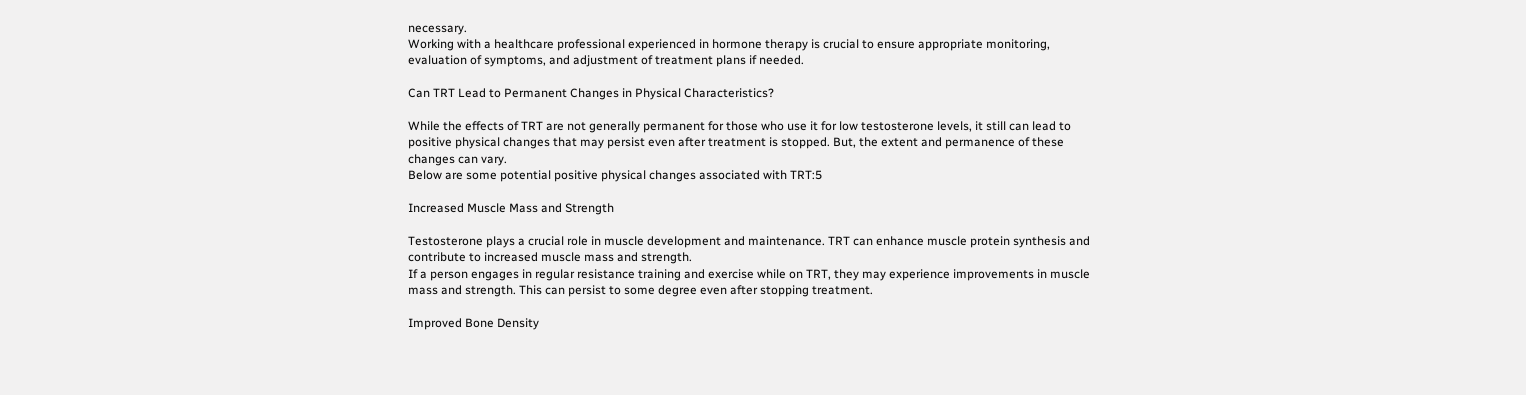necessary.
Working with a healthcare professional experienced in hormone therapy is crucial to ensure appropriate monitoring, evaluation of symptoms, and adjustment of treatment plans if needed.

Can TRT Lead to Permanent Changes in Physical Characteristics?

While the effects of TRT are not generally permanent for those who use it for low testosterone levels, it still can lead to positive physical changes that may persist even after treatment is stopped. But, the extent and permanence of these changes can vary.
Below are some potential positive physical changes associated with TRT:5

Increased Muscle Mass and Strength

Testosterone plays a crucial role in muscle development and maintenance. TRT can enhance muscle protein synthesis and contribute to increased muscle mass and strength.
If a person engages in regular resistance training and exercise while on TRT, they may experience improvements in muscle mass and strength. This can persist to some degree even after stopping treatment.

Improved Bone Density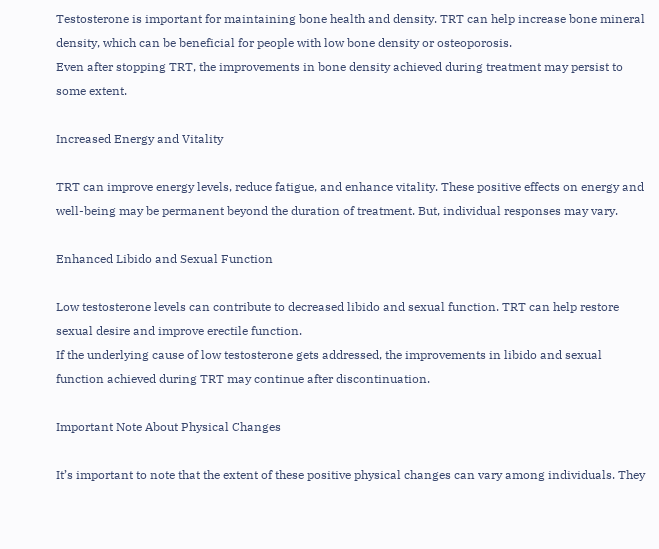Testosterone is important for maintaining bone health and density. TRT can help increase bone mineral density, which can be beneficial for people with low bone density or osteoporosis.
Even after stopping TRT, the improvements in bone density achieved during treatment may persist to some extent.

Increased Energy and Vitality

TRT can improve energy levels, reduce fatigue, and enhance vitality. These positive effects on energy and well-being may be permanent beyond the duration of treatment. But, individual responses may vary.

Enhanced Libido and Sexual Function

Low testosterone levels can contribute to decreased libido and sexual function. TRT can help restore sexual desire and improve erectile function.
If the underlying cause of low testosterone gets addressed, the improvements in libido and sexual function achieved during TRT may continue after discontinuation.

Important Note About Physical Changes

It’s important to note that the extent of these positive physical changes can vary among individuals. They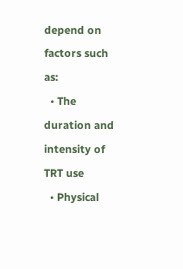depend on factors such as:
  • The duration and intensity of TRT use
  • Physical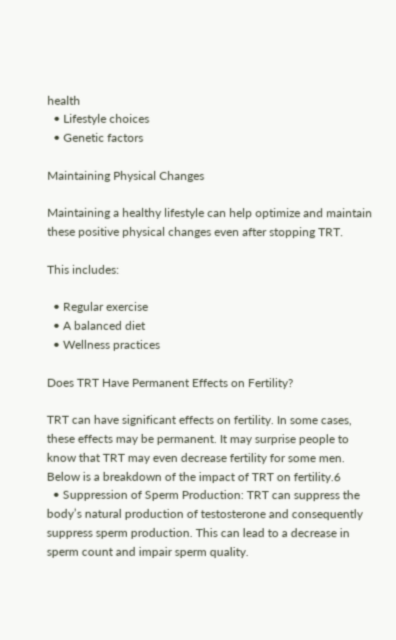health
  • Lifestyle choices
  • Genetic factors

Maintaining Physical Changes

Maintaining a healthy lifestyle can help optimize and maintain these positive physical changes even after stopping TRT.

This includes:

  • Regular exercise
  • A balanced diet
  • Wellness practices

Does TRT Have Permanent Effects on Fertility?

TRT can have significant effects on fertility. In some cases, these effects may be permanent. It may surprise people to know that TRT may even decrease fertility for some men.
Below is a breakdown of the impact of TRT on fertility.6
  • Suppression of Sperm Production: TRT can suppress the body’s natural production of testosterone and consequently suppress sperm production. This can lead to a decrease in sperm count and impair sperm quality.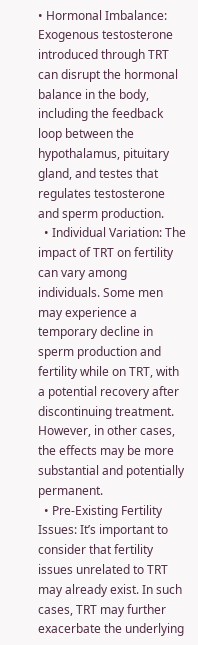• Hormonal Imbalance: Exogenous testosterone introduced through TRT can disrupt the hormonal balance in the body, including the feedback loop between the hypothalamus, pituitary gland, and testes that regulates testosterone and sperm production.
  • Individual Variation: The impact of TRT on fertility can vary among individuals. Some men may experience a temporary decline in sperm production and fertility while on TRT, with a potential recovery after discontinuing treatment. However, in other cases, the effects may be more substantial and potentially permanent.
  • Pre-Existing Fertility Issues: It’s important to consider that fertility issues unrelated to TRT may already exist. In such cases, TRT may further exacerbate the underlying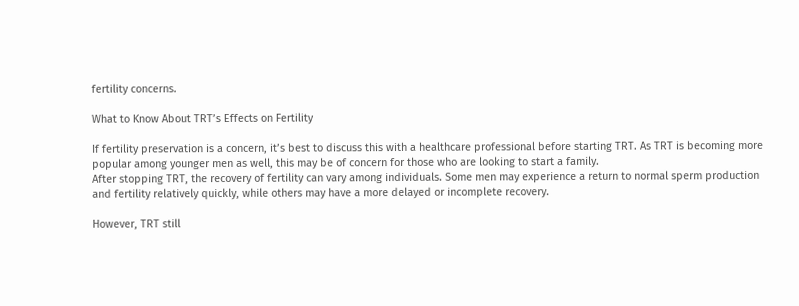fertility concerns.

What to Know About TRT’s Effects on Fertility

If fertility preservation is a concern, it’s best to discuss this with a healthcare professional before starting TRT. As TRT is becoming more popular among younger men as well, this may be of concern for those who are looking to start a family.
After stopping TRT, the recovery of fertility can vary among individuals. Some men may experience a return to normal sperm production and fertility relatively quickly, while others may have a more delayed or incomplete recovery.

However, TRT still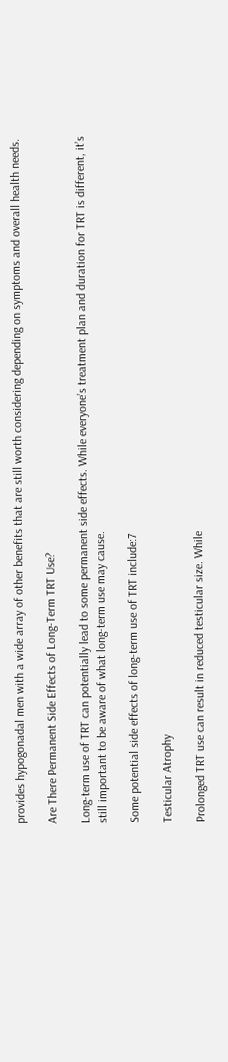provides hypogonadal men with a wide array of other benefits that are still worth considering depending on symptoms and overall health needs.

Are There Permanent Side Effects of Long-Term TRT Use?

Long-term use of TRT can potentially lead to some permanent side effects. While everyone’s treatment plan and duration for TRT is different, it’s still important to be aware of what long-term use may cause.

Some potential side effects of long-term use of TRT include:7

Testicular Atrophy

Prolonged TRT use can result in reduced testicular size. While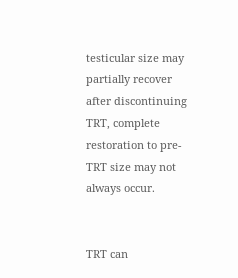testicular size may partially recover after discontinuing TRT, complete restoration to pre-TRT size may not always occur.


TRT can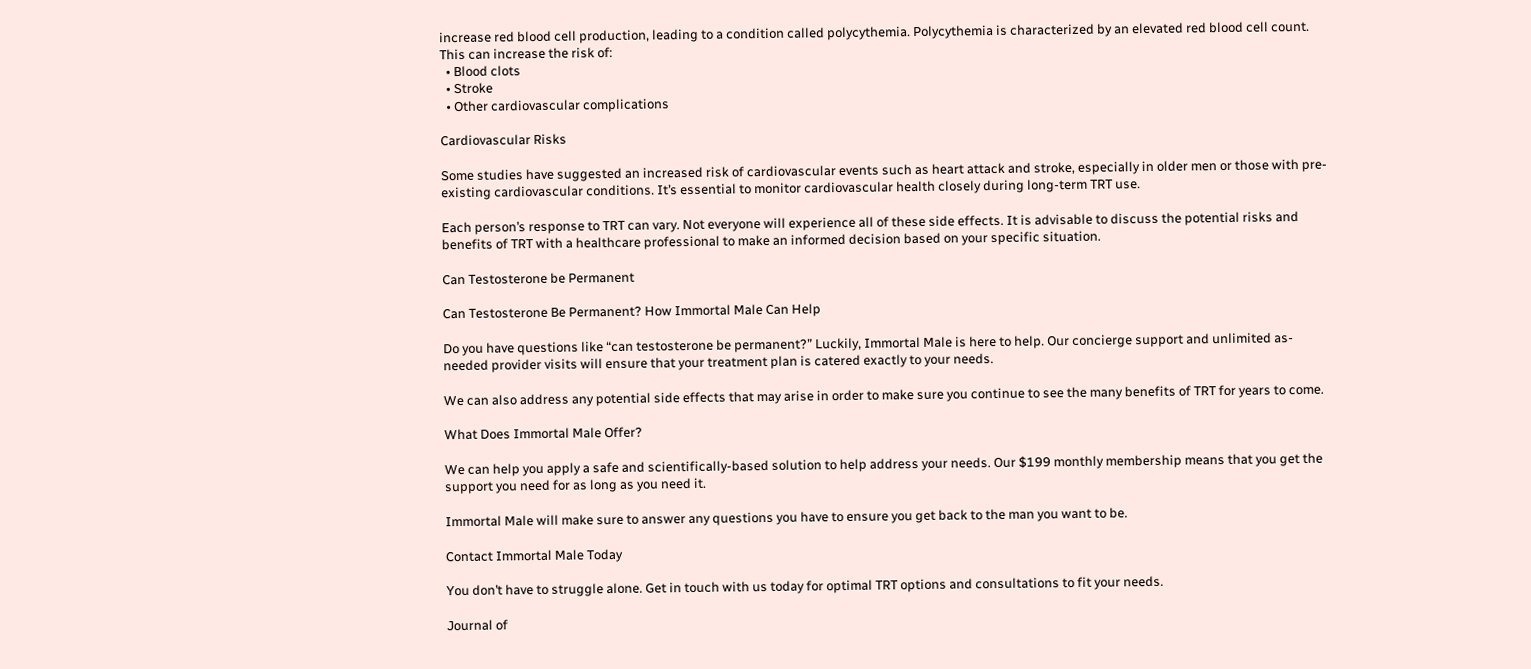increase red blood cell production, leading to a condition called polycythemia. Polycythemia is characterized by an elevated red blood cell count. This can increase the risk of:
  • Blood clots
  • Stroke
  • Other cardiovascular complications

Cardiovascular Risks

Some studies have suggested an increased risk of cardiovascular events such as heart attack and stroke, especially in older men or those with pre-existing cardiovascular conditions. It’s essential to monitor cardiovascular health closely during long-term TRT use.

Each person’s response to TRT can vary. Not everyone will experience all of these side effects. It is advisable to discuss the potential risks and benefits of TRT with a healthcare professional to make an informed decision based on your specific situation.

Can Testosterone be Permanent

Can Testosterone Be Permanent? How Immortal Male Can Help

Do you have questions like “can testosterone be permanent?” Luckily, Immortal Male is here to help. Our concierge support and unlimited as-needed provider visits will ensure that your treatment plan is catered exactly to your needs.

We can also address any potential side effects that may arise in order to make sure you continue to see the many benefits of TRT for years to come.

What Does Immortal Male Offer?

We can help you apply a safe and scientifically-based solution to help address your needs. Our $199 monthly membership means that you get the support you need for as long as you need it.

Immortal Male will make sure to answer any questions you have to ensure you get back to the man you want to be.

Contact Immortal Male Today

You don’t have to struggle alone. Get in touch with us today for optimal TRT options and consultations to fit your needs.

Journal of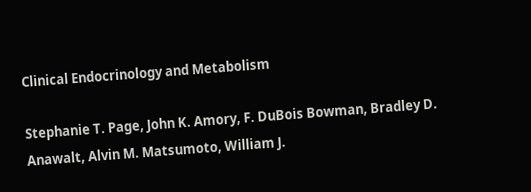Clinical Endocrinology and Metabolism

Stephanie T. Page, John K. Amory, F. DuBois Bowman, Bradley D. Anawalt, Alvin M. Matsumoto, William J.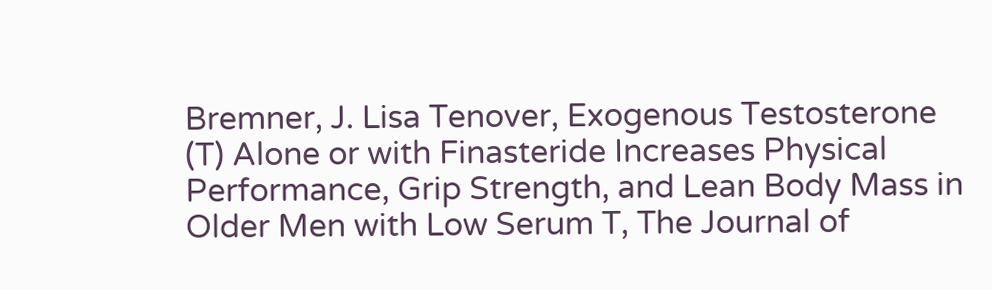Bremner, J. Lisa Tenover, Exogenous Testosterone (T) Alone or with Finasteride Increases Physical Performance, Grip Strength, and Lean Body Mass in Older Men with Low Serum T, The Journal of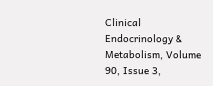Clinical Endocrinology & Metabolism, Volume 90, Issue 3,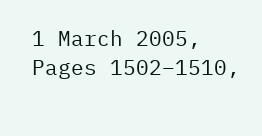1 March 2005, Pages 1502–1510,